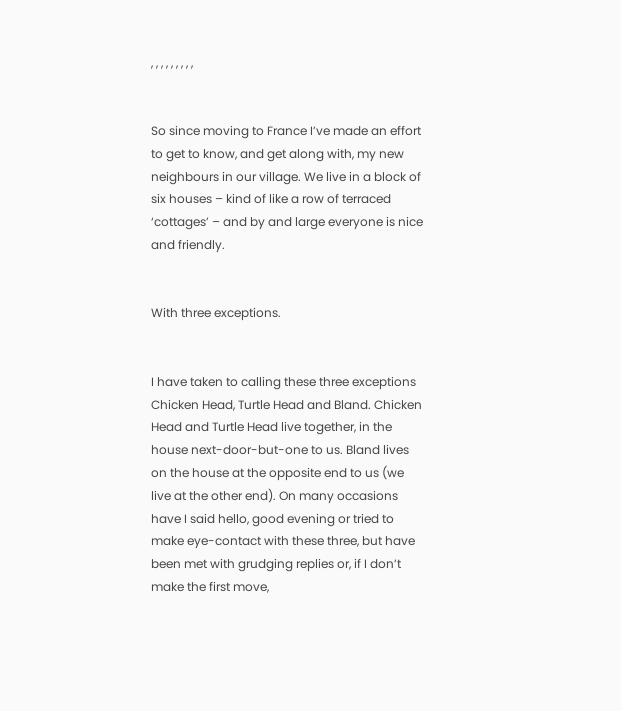, , , , , , , , ,


So since moving to France I’ve made an effort to get to know, and get along with, my new neighbours in our village. We live in a block of six houses – kind of like a row of terraced ‘cottages’ – and by and large everyone is nice and friendly.


With three exceptions.


I have taken to calling these three exceptions Chicken Head, Turtle Head and Bland. Chicken Head and Turtle Head live together, in the house next-door-but-one to us. Bland lives on the house at the opposite end to us (we live at the other end). On many occasions have I said hello, good evening or tried to make eye-contact with these three, but have been met with grudging replies or, if I don’t make the first move,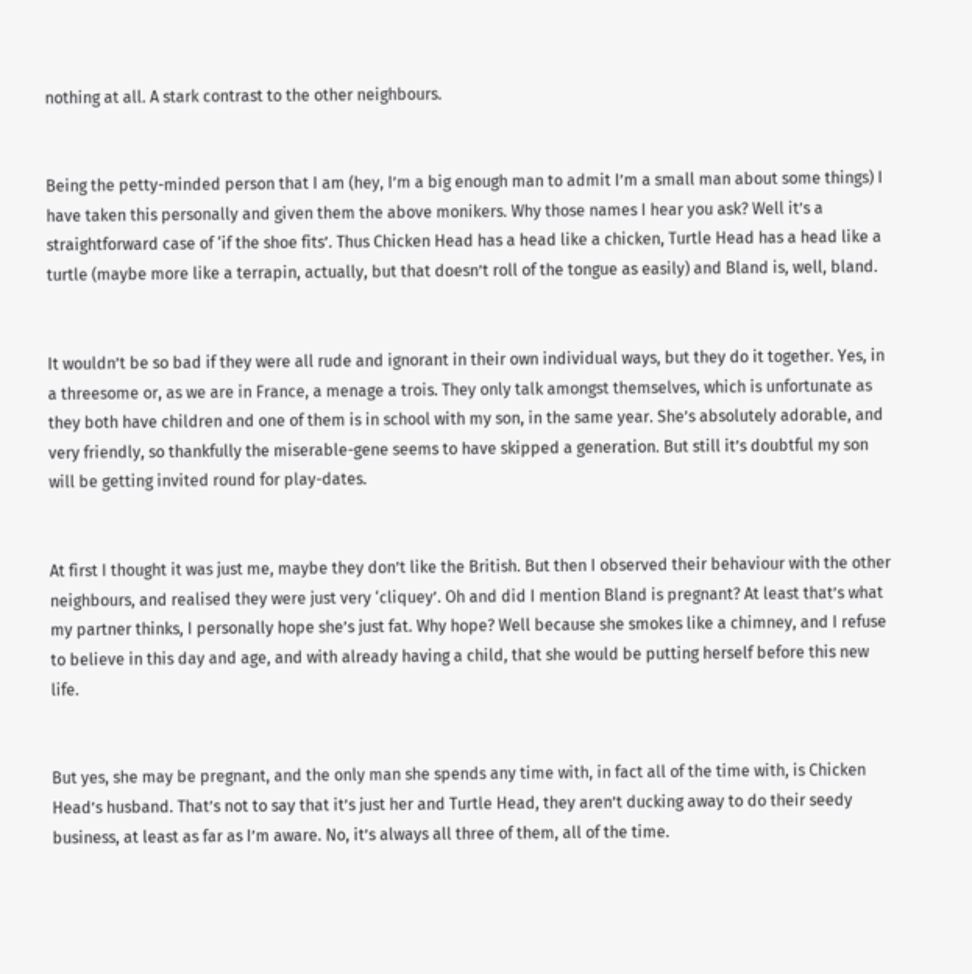nothing at all. A stark contrast to the other neighbours.


Being the petty-minded person that I am (hey, I’m a big enough man to admit I’m a small man about some things) I have taken this personally and given them the above monikers. Why those names I hear you ask? Well it’s a straightforward case of ‘if the shoe fits’. Thus Chicken Head has a head like a chicken, Turtle Head has a head like a turtle (maybe more like a terrapin, actually, but that doesn’t roll of the tongue as easily) and Bland is, well, bland.


It wouldn’t be so bad if they were all rude and ignorant in their own individual ways, but they do it together. Yes, in a threesome or, as we are in France, a menage a trois. They only talk amongst themselves, which is unfortunate as they both have children and one of them is in school with my son, in the same year. She’s absolutely adorable, and very friendly, so thankfully the miserable-gene seems to have skipped a generation. But still it’s doubtful my son will be getting invited round for play-dates.


At first I thought it was just me, maybe they don’t like the British. But then I observed their behaviour with the other neighbours, and realised they were just very ‘cliquey’. Oh and did I mention Bland is pregnant? At least that’s what my partner thinks, I personally hope she’s just fat. Why hope? Well because she smokes like a chimney, and I refuse to believe in this day and age, and with already having a child, that she would be putting herself before this new life.


But yes, she may be pregnant, and the only man she spends any time with, in fact all of the time with, is Chicken Head’s husband. That’s not to say that it’s just her and Turtle Head, they aren’t ducking away to do their seedy business, at least as far as I’m aware. No, it’s always all three of them, all of the time.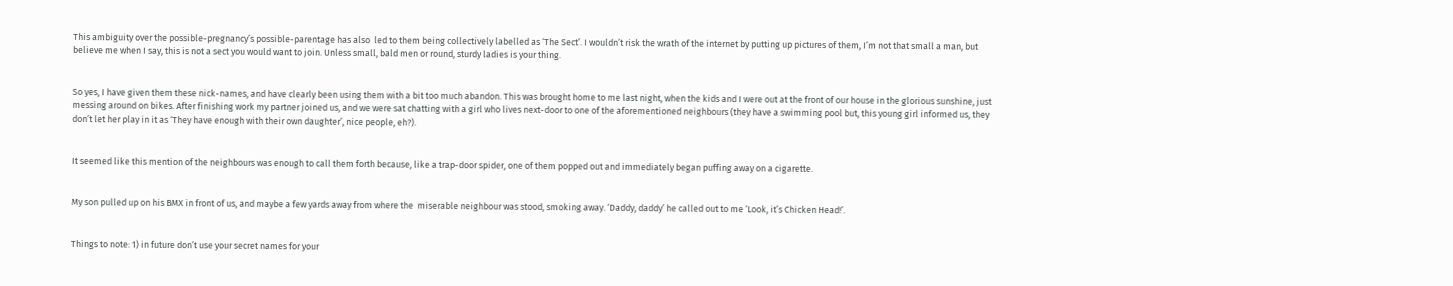This ambiguity over the possible-pregnancy’s possible-parentage has also  led to them being collectively labelled as ‘The Sect’. I wouldn’t risk the wrath of the internet by putting up pictures of them, I’m not that small a man, but believe me when I say, this is not a sect you would want to join. Unless small, bald men or round, sturdy ladies is your thing.


So yes, I have given them these nick-names, and have clearly been using them with a bit too much abandon. This was brought home to me last night, when the kids and I were out at the front of our house in the glorious sunshine, just messing around on bikes. After finishing work my partner joined us, and we were sat chatting with a girl who lives next-door to one of the aforementioned neighbours (they have a swimming pool but, this young girl informed us, they don’t let her play in it as ‘They have enough with their own daughter’, nice people, eh?).


It seemed like this mention of the neighbours was enough to call them forth because, like a trap-door spider, one of them popped out and immediately began puffing away on a cigarette.


My son pulled up on his BMX in front of us, and maybe a few yards away from where the  miserable neighbour was stood, smoking away. ‘Daddy, daddy’ he called out to me ‘Look, it’s Chicken Head!’.


Things to note: 1) in future don’t use your secret names for your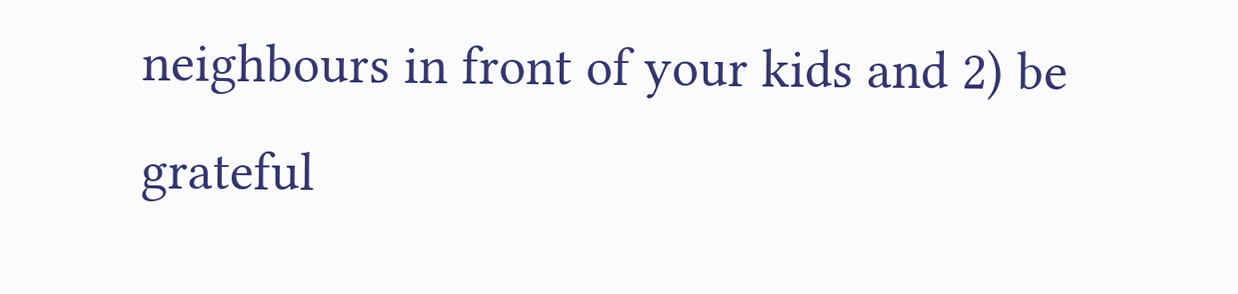neighbours in front of your kids and 2) be grateful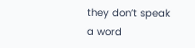they don’t speak a word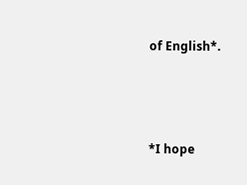of English*.



*I hope